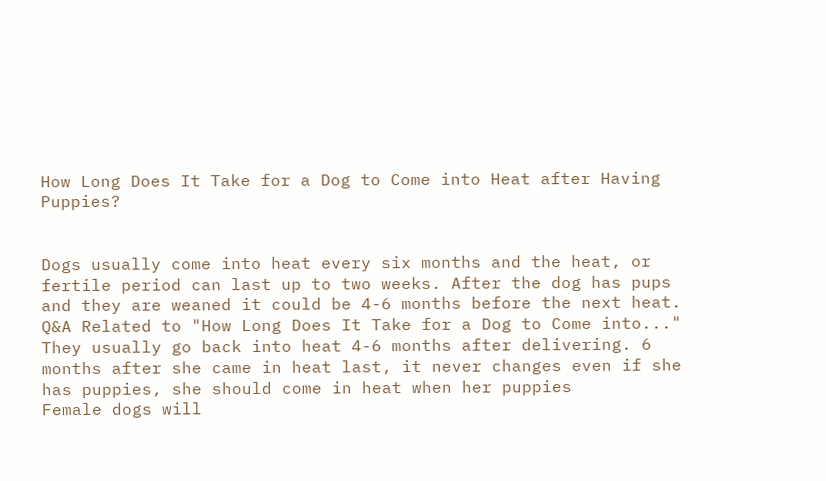How Long Does It Take for a Dog to Come into Heat after Having Puppies?


Dogs usually come into heat every six months and the heat, or fertile period can last up to two weeks. After the dog has pups and they are weaned it could be 4-6 months before the next heat.
Q&A Related to "How Long Does It Take for a Dog to Come into..."
They usually go back into heat 4-6 months after delivering. 6 months after she came in heat last, it never changes even if she has puppies, she should come in heat when her puppies
Female dogs will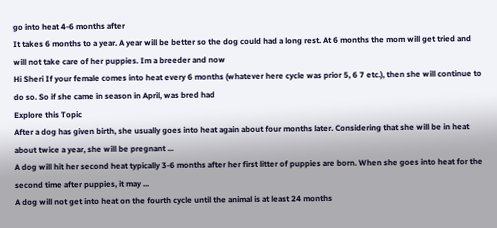go into heat 4-6 months after
It takes 6 months to a year. A year will be better so the dog could had a long rest. At 6 months the mom will get tried and will not take care of her puppies. Im a breeder and now
Hi Sheri If your female comes into heat every 6 months (whatever here cycle was prior 5, 6 7 etc.), then she will continue to do so. So if she came in season in April, was bred had
Explore this Topic
After a dog has given birth, she usually goes into heat again about four months later. Considering that she will be in heat about twice a year, she will be pregnant ...
A dog will hit her second heat typically 3-6 months after her first litter of puppies are born. When she goes into heat for the second time after puppies, it may ...
A dog will not get into heat on the fourth cycle until the animal is at least 24 months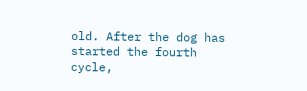old. After the dog has started the fourth cycle,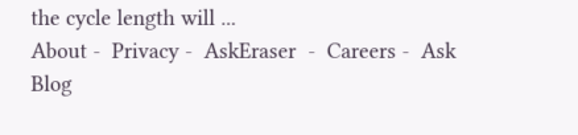the cycle length will ...
About -  Privacy -  AskEraser  -  Careers -  Ask Blog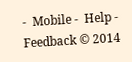-  Mobile -  Help -  Feedback © 2014